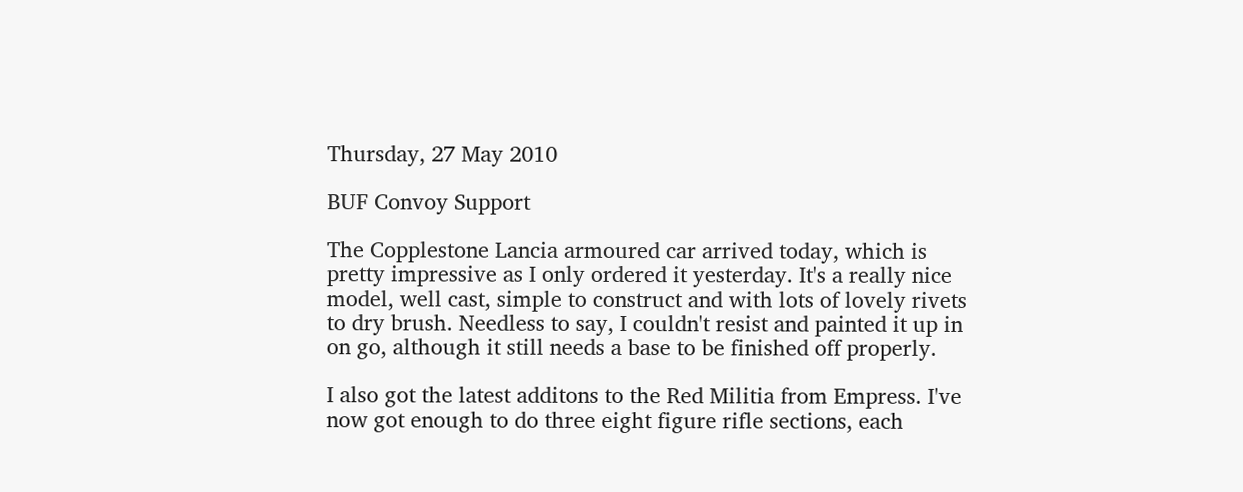Thursday, 27 May 2010

BUF Convoy Support

The Copplestone Lancia armoured car arrived today, which is pretty impressive as I only ordered it yesterday. It's a really nice model, well cast, simple to construct and with lots of lovely rivets to dry brush. Needless to say, I couldn't resist and painted it up in on go, although it still needs a base to be finished off properly.

I also got the latest additons to the Red Militia from Empress. I've now got enough to do three eight figure rifle sections, each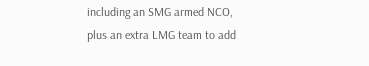including an SMG armed NCO, plus an extra LMG team to add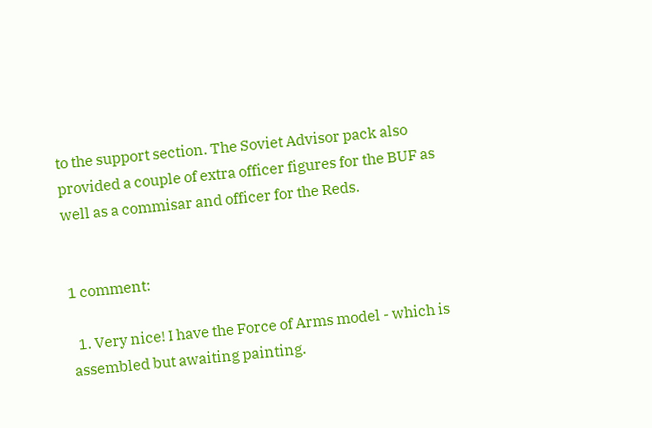to the support section. The Soviet Advisor pack also provided a couple of extra officer figures for the BUF as well as a commisar and officer for the Reds.


1 comment:

  1. Very nice! I have the Force of Arms model - which is assembled but awaiting painting.